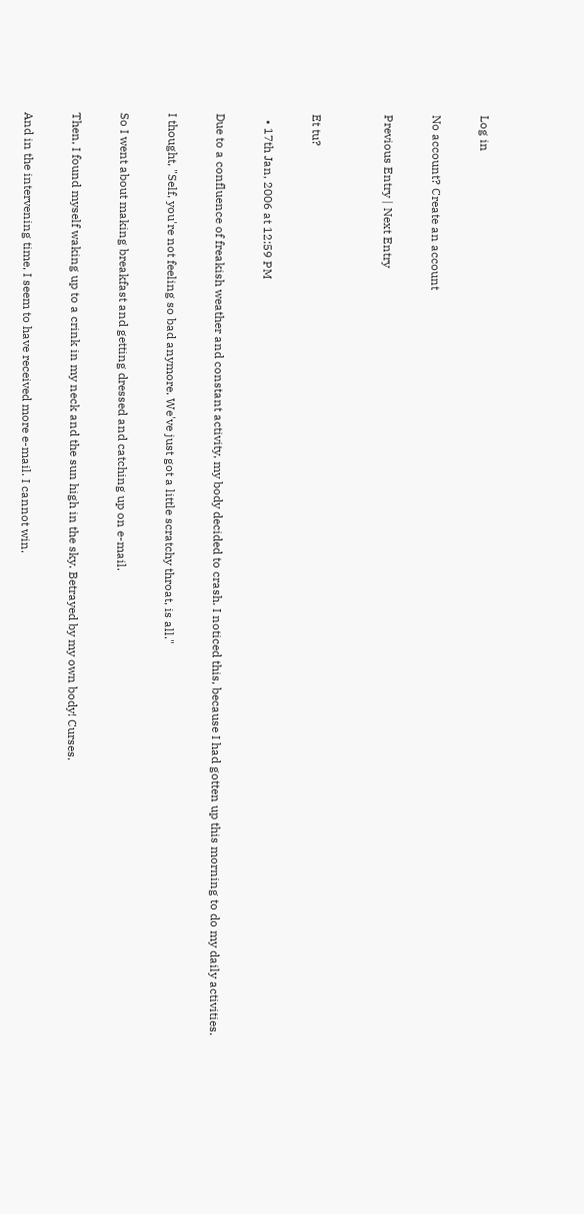Log in

No account? Create an account

Previous Entry | Next Entry


Et tu?

  • 17th Jan, 2006 at 12:59 PM

Due to a confluence of freakish weather and constant activity, my body decided to crash. I noticed this, because I had gotten up this morning to do my daily activities.

I thought, "Self, you're not feeling so bad anymore. We've just got a little scratchy throat, is all."

So I went about making breakfast and getting dressed and catching up on e-mail.

Then, I found myself waking up to a crink in my neck and the sun high in the sky. Betrayed by my own body! Curses.

And in the intervening time, I seem to have received more e-mail. I cannot win.